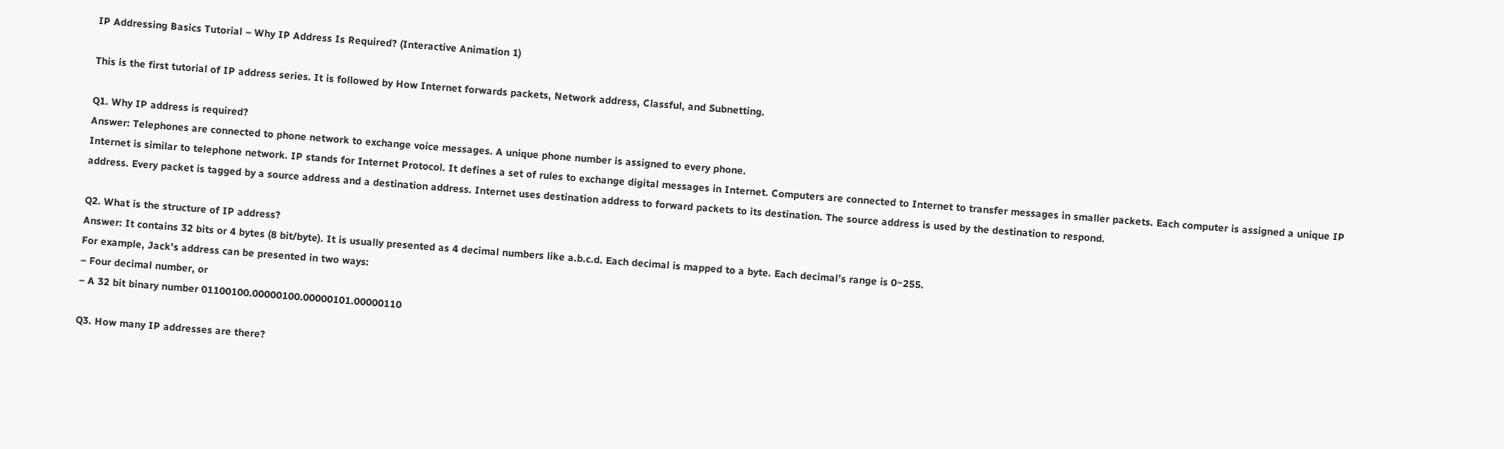IP Addressing Basics Tutorial – Why IP Address Is Required? (Interactive Animation 1)

This is the first tutorial of IP address series. It is followed by How Internet forwards packets, Network address, Classful, and Subnetting.

Q1. Why IP address is required?
Answer: Telephones are connected to phone network to exchange voice messages. A unique phone number is assigned to every phone.
Internet is similar to telephone network. IP stands for Internet Protocol. It defines a set of rules to exchange digital messages in Internet. Computers are connected to Internet to transfer messages in smaller packets. Each computer is assigned a unique IP address. Every packet is tagged by a source address and a destination address. Internet uses destination address to forward packets to its destination. The source address is used by the destination to respond.

Q2. What is the structure of IP address?
Answer: It contains 32 bits or 4 bytes (8 bit/byte). It is usually presented as 4 decimal numbers like a.b.c.d. Each decimal is mapped to a byte. Each decimal’s range is 0~255.
For example, Jack’s address can be presented in two ways:
– Four decimal number, or
– A 32 bit binary number 01100100.00000100.00000101.00000110

Q3. How many IP addresses are there?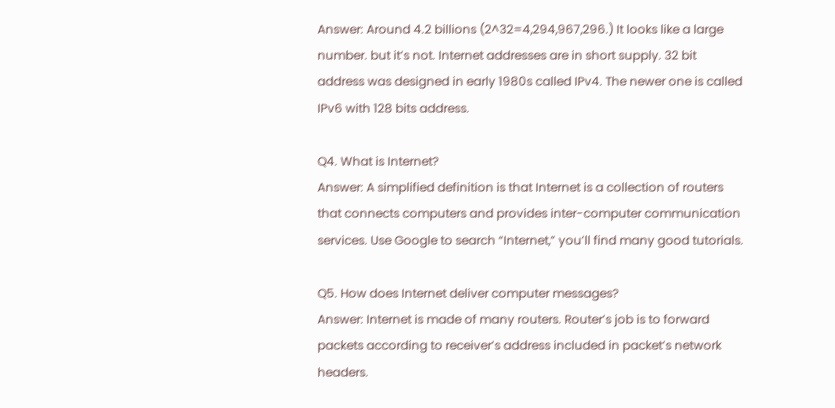Answer: Around 4.2 billions (2^32=4,294,967,296.) It looks like a large number. but it’s not. Internet addresses are in short supply. 32 bit address was designed in early 1980s called IPv4. The newer one is called IPv6 with 128 bits address.

Q4. What is Internet?
Answer: A simplified definition is that Internet is a collection of routers that connects computers and provides inter-computer communication services. Use Google to search “Internet,” you’ll find many good tutorials.

Q5. How does Internet deliver computer messages?
Answer: Internet is made of many routers. Router’s job is to forward packets according to receiver’s address included in packet’s network headers.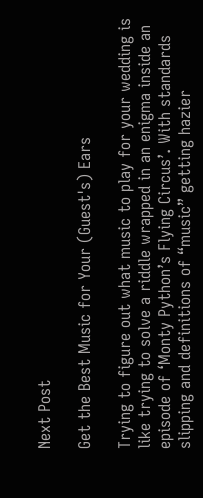Next Post

Get the Best Music for Your (Guest's) Ears

Trying to figure out what music to play for your wedding is like trying to solve a riddle wrapped in an enigma inside an episode of ‘Monty Python’s Flying Circus’. With standards slipping and definitions of “music” getting hazier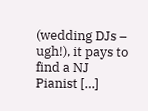(wedding DJs – ugh!), it pays to find a NJ Pianist […]